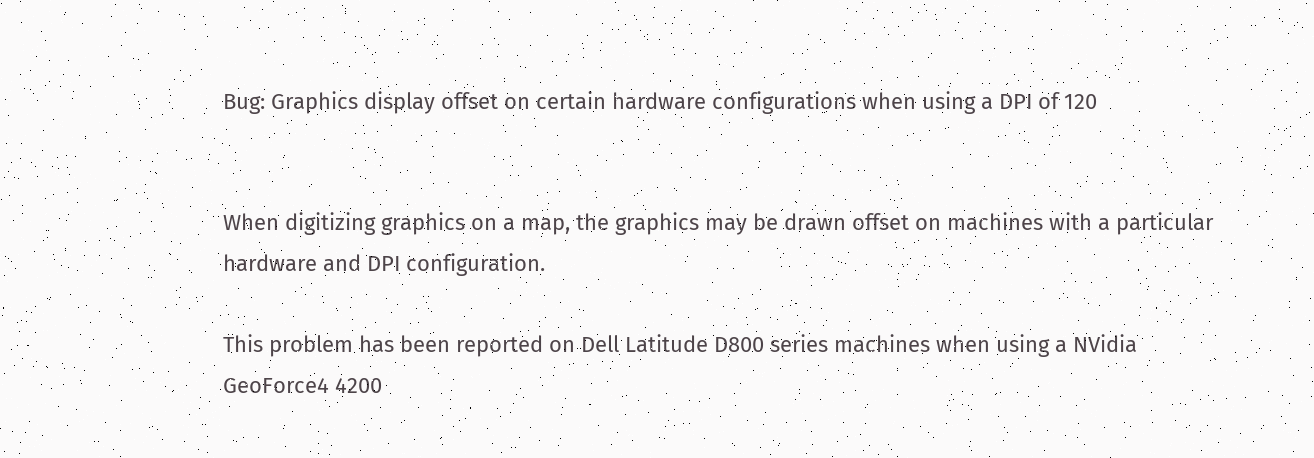Bug: Graphics display offset on certain hardware configurations when using a DPI of 120


When digitizing graphics on a map, the graphics may be drawn offset on machines with a particular hardware and DPI configuration.

This problem has been reported on Dell Latitude D800 series machines when using a NVidia GeoForce4 4200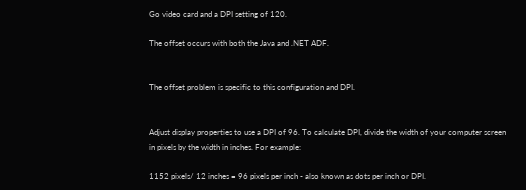Go video card and a DPI setting of 120.

The offset occurs with both the Java and .NET ADF.


The offset problem is specific to this configuration and DPI.


Adjust display properties to use a DPI of 96. To calculate DPI, divide the width of your computer screen in pixels by the width in inches. For example:

1152 pixels/ 12 inches = 96 pixels per inch - also known as dots per inch or DPI.